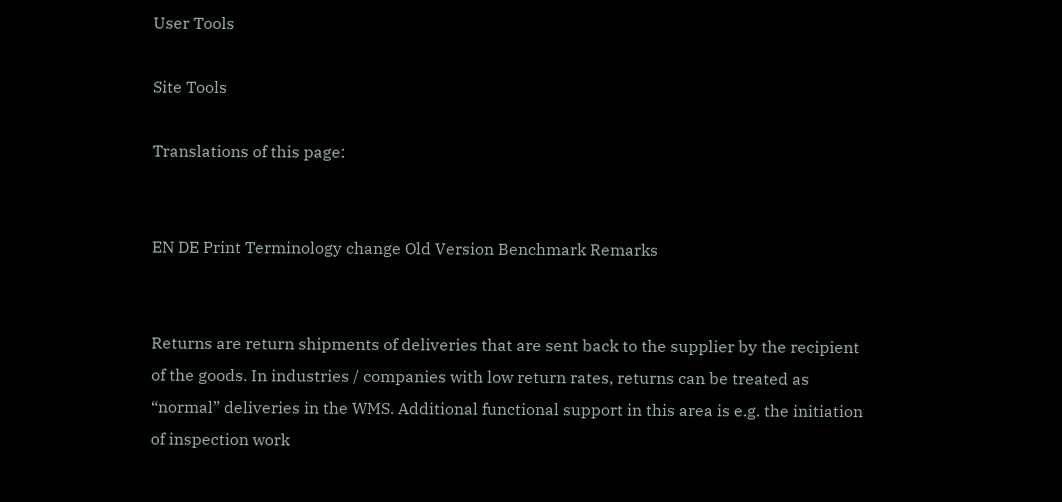User Tools

Site Tools

Translations of this page:


EN DE Print Terminology change Old Version Benchmark Remarks


Returns are return shipments of deliveries that are sent back to the supplier by the recipient of the goods. In industries / companies with low return rates, returns can be treated as “normal” deliveries in the WMS. Additional functional support in this area is e.g. the initiation of inspection work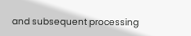and subsequent processing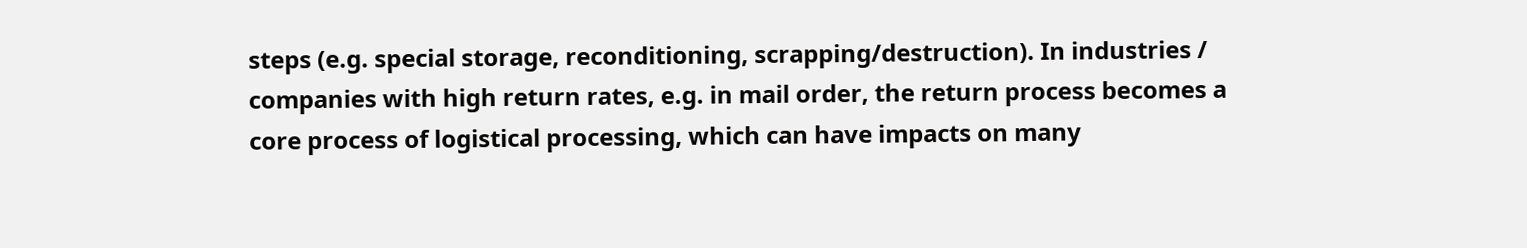steps (e.g. special storage, reconditioning, scrapping/destruction). In industries / companies with high return rates, e.g. in mail order, the return process becomes a core process of logistical processing, which can have impacts on many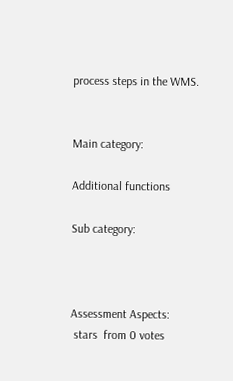process steps in the WMS.


Main category:

Additional functions

Sub category:



Assessment Aspects:
 stars  from 0 votes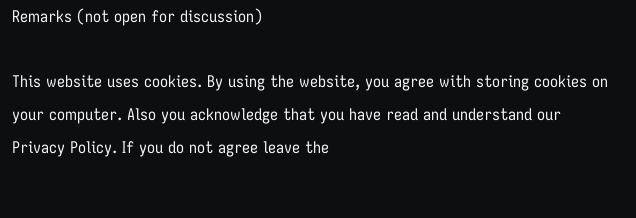Remarks (not open for discussion)

This website uses cookies. By using the website, you agree with storing cookies on your computer. Also you acknowledge that you have read and understand our Privacy Policy. If you do not agree leave the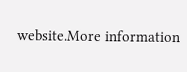website.More information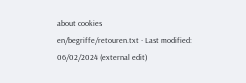about cookies
en/begriffe/retouren.txt · Last modified: 06/02/2024 (external edit)